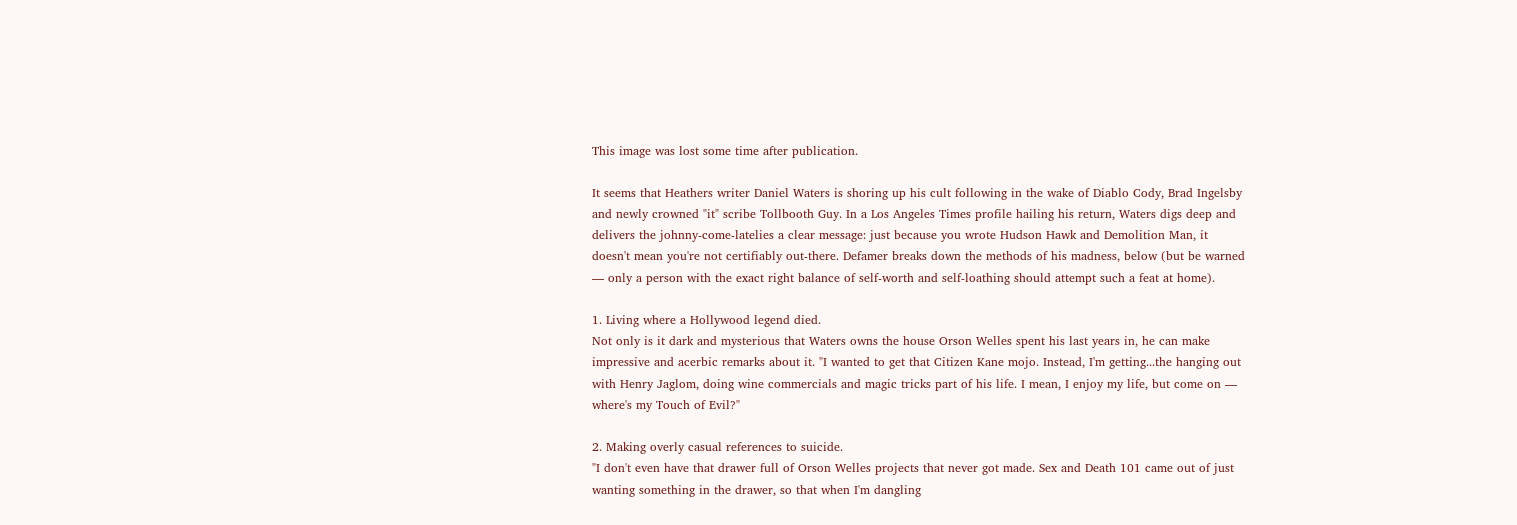This image was lost some time after publication.

It seems that Heathers writer Daniel Waters is shoring up his cult following in the wake of Diablo Cody, Brad Ingelsby and newly crowned "it" scribe Tollbooth Guy. In a Los Angeles Times profile hailing his return, Waters digs deep and delivers the johnny-come-latelies a clear message: just because you wrote Hudson Hawk and Demolition Man, it doesn't mean you're not certifiably out-there. Defamer breaks down the methods of his madness, below (but be warned — only a person with the exact right balance of self-worth and self-loathing should attempt such a feat at home).

1. Living where a Hollywood legend died.
Not only is it dark and mysterious that Waters owns the house Orson Welles spent his last years in, he can make impressive and acerbic remarks about it. "I wanted to get that Citizen Kane mojo. Instead, I'm getting...the hanging out with Henry Jaglom, doing wine commercials and magic tricks part of his life. I mean, I enjoy my life, but come on — where's my Touch of Evil?"

2. Making overly casual references to suicide.
"I don't even have that drawer full of Orson Welles projects that never got made. Sex and Death 101 came out of just wanting something in the drawer, so that when I'm dangling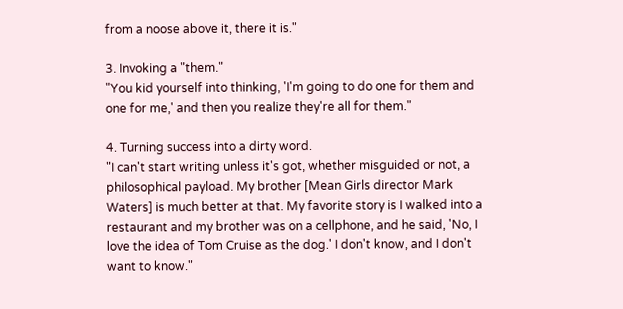from a noose above it, there it is."

3. Invoking a "them."
"You kid yourself into thinking, 'I'm going to do one for them and one for me,' and then you realize they're all for them."

4. Turning success into a dirty word.
"I can't start writing unless it's got, whether misguided or not, a philosophical payload. My brother [Mean Girls director Mark Waters] is much better at that. My favorite story is I walked into a restaurant and my brother was on a cellphone, and he said, 'No, I love the idea of Tom Cruise as the dog.' I don't know, and I don't want to know."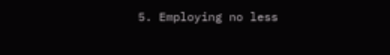5. Employing no less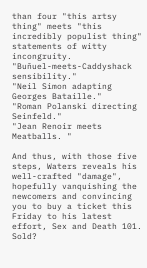than four "this artsy thing" meets "this incredibly populist thing" statements of witty incongruity.
"Buñuel-meets-Caddyshack sensibility."
"Neil Simon adapting Georges Bataille."
"Roman Polanski directing Seinfeld."
"Jean Renoir meets Meatballs. "

And thus, with those five steps, Waters reveals his well-crafted "damage", hopefully vanquishing the newcomers and convincing you to buy a ticket this Friday to his latest effort, Sex and Death 101. Sold?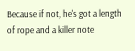Because if not, he's got a length of rope and a killer note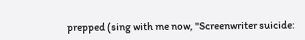prepped (sing with me now, "Screenwriter suicide: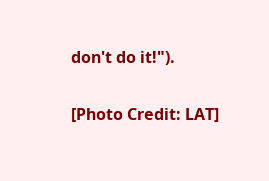don't do it!").

[Photo Credit: LAT]